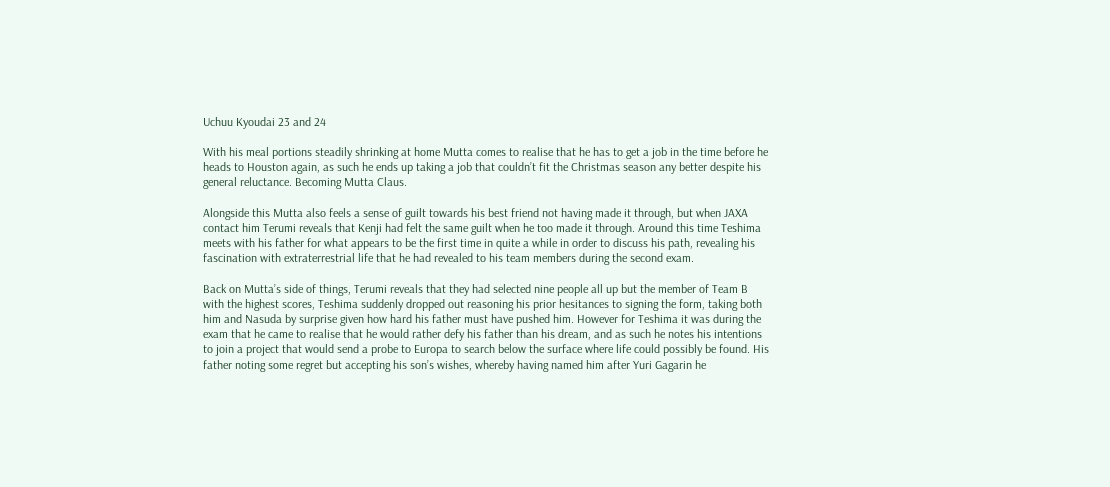Uchuu Kyoudai 23 and 24

With his meal portions steadily shrinking at home Mutta comes to realise that he has to get a job in the time before he heads to Houston again, as such he ends up taking a job that couldn’t fit the Christmas season any better despite his general reluctance. Becoming Mutta Claus.

Alongside this Mutta also feels a sense of guilt towards his best friend not having made it through, but when JAXA contact him Terumi reveals that Kenji had felt the same guilt when he too made it through. Around this time Teshima meets with his father for what appears to be the first time in quite a while in order to discuss his path, revealing his fascination with extraterrestrial life that he had revealed to his team members during the second exam.

Back on Mutta’s side of things, Terumi reveals that they had selected nine people all up but the member of Team B with the highest scores, Teshima suddenly dropped out reasoning his prior hesitances to signing the form, taking both him and Nasuda by surprise given how hard his father must have pushed him. However for Teshima it was during the exam that he came to realise that he would rather defy his father than his dream, and as such he notes his intentions to join a project that would send a probe to Europa to search below the surface where life could possibly be found. His father noting some regret but accepting his son’s wishes, whereby having named him after Yuri Gagarin he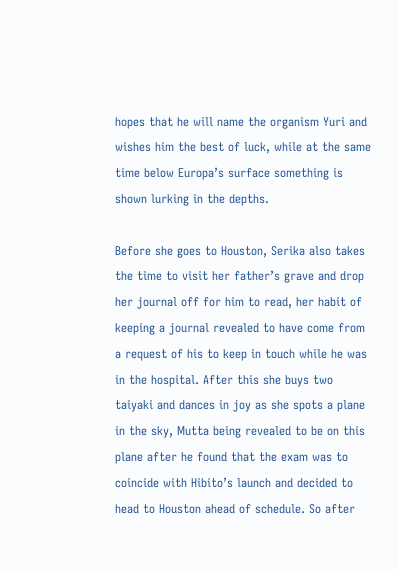hopes that he will name the organism Yuri and wishes him the best of luck, while at the same time below Europa’s surface something is shown lurking in the depths.

Before she goes to Houston, Serika also takes the time to visit her father’s grave and drop her journal off for him to read, her habit of keeping a journal revealed to have come from a request of his to keep in touch while he was in the hospital. After this she buys two taiyaki and dances in joy as she spots a plane in the sky, Mutta being revealed to be on this plane after he found that the exam was to coincide with Hibito’s launch and decided to head to Houston ahead of schedule. So after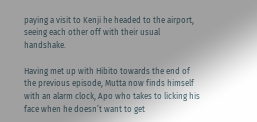paying a visit to Kenji he headed to the airport, seeing each other off with their usual handshake.

Having met up with Hibito towards the end of the previous episode, Mutta now finds himself with an alarm clock, Apo who takes to licking his face when he doesn’t want to get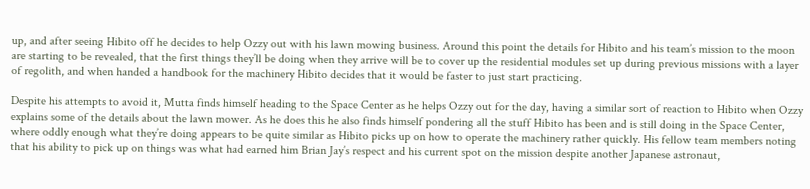up, and after seeing Hibito off he decides to help Ozzy out with his lawn mowing business. Around this point the details for Hibito and his team’s mission to the moon are starting to be revealed, that the first things they’ll be doing when they arrive will be to cover up the residential modules set up during previous missions with a layer of regolith, and when handed a handbook for the machinery Hibito decides that it would be faster to just start practicing.

Despite his attempts to avoid it, Mutta finds himself heading to the Space Center as he helps Ozzy out for the day, having a similar sort of reaction to Hibito when Ozzy explains some of the details about the lawn mower. As he does this he also finds himself pondering all the stuff Hibito has been and is still doing in the Space Center, where oddly enough what they’re doing appears to be quite similar as Hibito picks up on how to operate the machinery rather quickly. His fellow team members noting that his ability to pick up on things was what had earned him Brian Jay’s respect and his current spot on the mission despite another Japanese astronaut,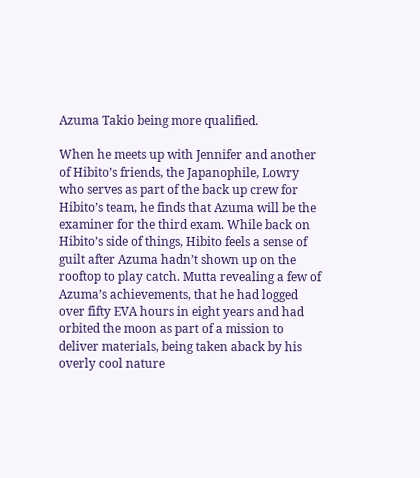Azuma Takio being more qualified.

When he meets up with Jennifer and another of Hibito’s friends, the Japanophile, Lowry who serves as part of the back up crew for Hibito’s team, he finds that Azuma will be the examiner for the third exam. While back on Hibito’s side of things, Hibito feels a sense of guilt after Azuma hadn’t shown up on the rooftop to play catch. Mutta revealing a few of Azuma’s achievements, that he had logged over fifty EVA hours in eight years and had orbited the moon as part of a mission to deliver materials, being taken aback by his overly cool nature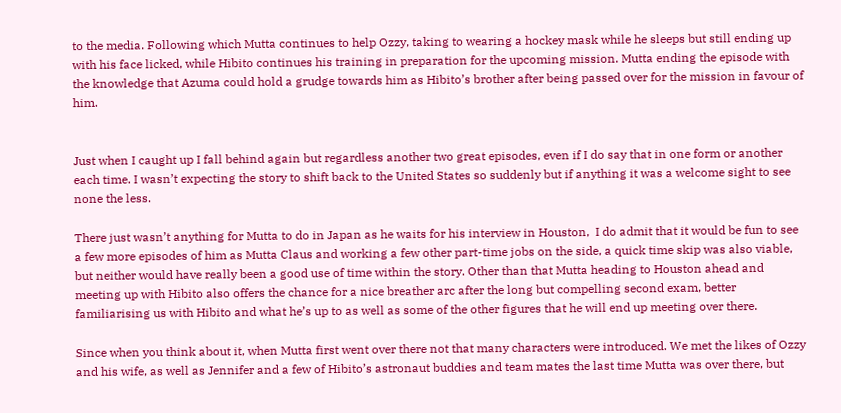to the media. Following which Mutta continues to help Ozzy, taking to wearing a hockey mask while he sleeps but still ending up with his face licked, while Hibito continues his training in preparation for the upcoming mission. Mutta ending the episode with the knowledge that Azuma could hold a grudge towards him as Hibito’s brother after being passed over for the mission in favour of him.


Just when I caught up I fall behind again but regardless another two great episodes, even if I do say that in one form or another each time. I wasn’t expecting the story to shift back to the United States so suddenly but if anything it was a welcome sight to see none the less.

There just wasn’t anything for Mutta to do in Japan as he waits for his interview in Houston,  I do admit that it would be fun to see a few more episodes of him as Mutta Claus and working a few other part-time jobs on the side, a quick time skip was also viable, but neither would have really been a good use of time within the story. Other than that Mutta heading to Houston ahead and meeting up with Hibito also offers the chance for a nice breather arc after the long but compelling second exam, better familiarising us with Hibito and what he’s up to as well as some of the other figures that he will end up meeting over there.

Since when you think about it, when Mutta first went over there not that many characters were introduced. We met the likes of Ozzy and his wife, as well as Jennifer and a few of Hibito’s astronaut buddies and team mates the last time Mutta was over there, but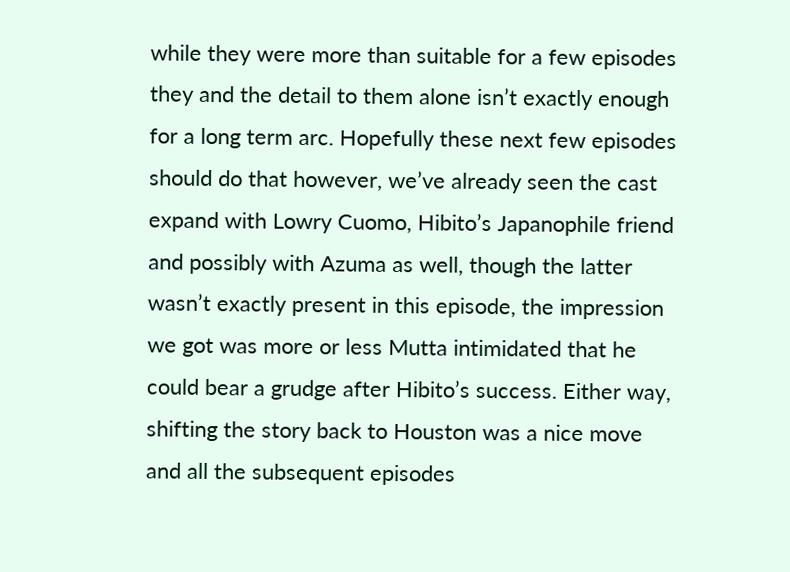while they were more than suitable for a few episodes they and the detail to them alone isn’t exactly enough for a long term arc. Hopefully these next few episodes should do that however, we’ve already seen the cast expand with Lowry Cuomo, Hibito’s Japanophile friend and possibly with Azuma as well, though the latter wasn’t exactly present in this episode, the impression we got was more or less Mutta intimidated that he could bear a grudge after Hibito’s success. Either way, shifting the story back to Houston was a nice move and all the subsequent episodes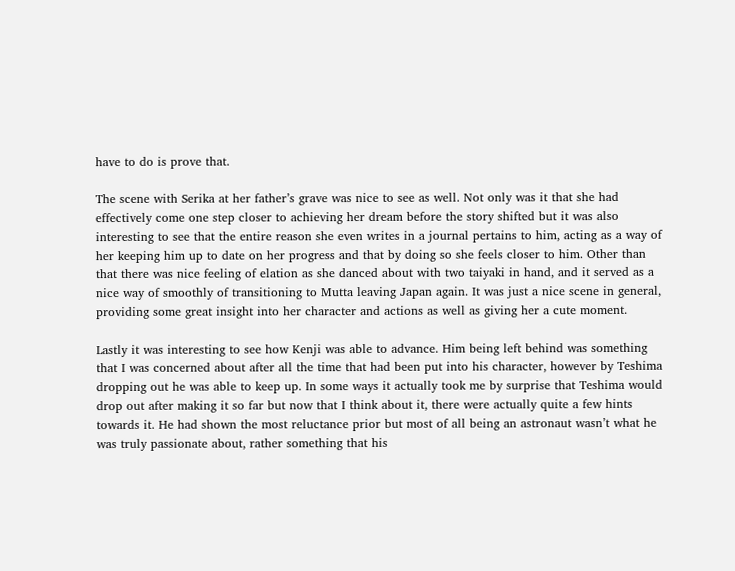have to do is prove that.

The scene with Serika at her father’s grave was nice to see as well. Not only was it that she had effectively come one step closer to achieving her dream before the story shifted but it was also interesting to see that the entire reason she even writes in a journal pertains to him, acting as a way of her keeping him up to date on her progress and that by doing so she feels closer to him. Other than that there was nice feeling of elation as she danced about with two taiyaki in hand, and it served as a nice way of smoothly of transitioning to Mutta leaving Japan again. It was just a nice scene in general, providing some great insight into her character and actions as well as giving her a cute moment.

Lastly it was interesting to see how Kenji was able to advance. Him being left behind was something that I was concerned about after all the time that had been put into his character, however by Teshima dropping out he was able to keep up. In some ways it actually took me by surprise that Teshima would drop out after making it so far but now that I think about it, there were actually quite a few hints towards it. He had shown the most reluctance prior but most of all being an astronaut wasn’t what he was truly passionate about, rather something that his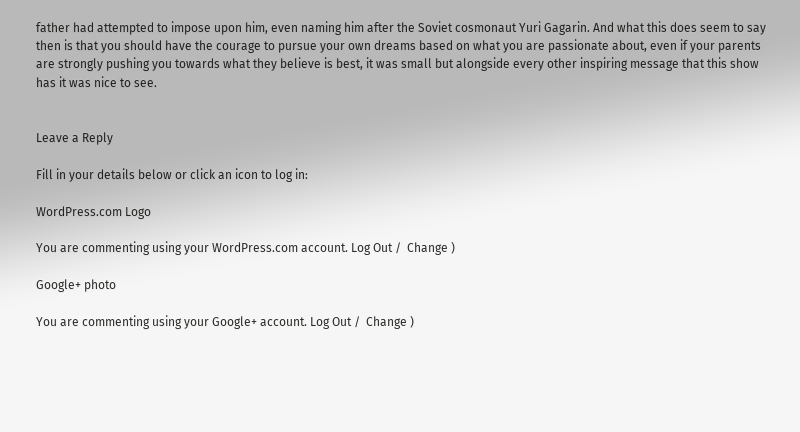father had attempted to impose upon him, even naming him after the Soviet cosmonaut Yuri Gagarin. And what this does seem to say then is that you should have the courage to pursue your own dreams based on what you are passionate about, even if your parents are strongly pushing you towards what they believe is best, it was small but alongside every other inspiring message that this show has it was nice to see.


Leave a Reply

Fill in your details below or click an icon to log in:

WordPress.com Logo

You are commenting using your WordPress.com account. Log Out /  Change )

Google+ photo

You are commenting using your Google+ account. Log Out /  Change )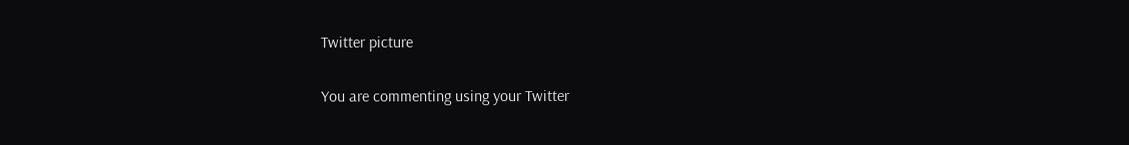Twitter picture

You are commenting using your Twitter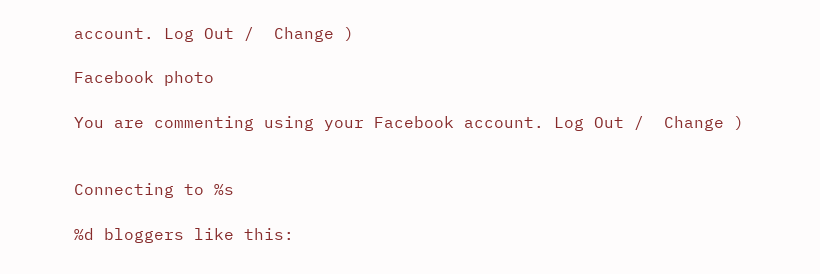account. Log Out /  Change )

Facebook photo

You are commenting using your Facebook account. Log Out /  Change )


Connecting to %s

%d bloggers like this: